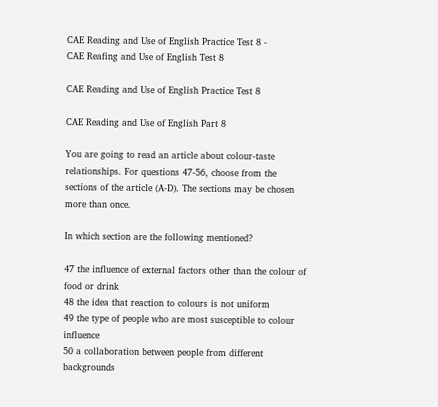CAE Reading and Use of English Practice Test 8 -
CAE Reafing and Use of English Test 8

CAE Reading and Use of English Practice Test 8

CAE Reading and Use of English Part 8

You are going to read an article about colour-taste relationships. For questions 47-56, choose from the sections of the article (A-D). The sections may be chosen more than once.

In which section are the following mentioned?

47 the influence of external factors other than the colour of food or drink
48 the idea that reaction to colours is not uniform
49 the type of people who are most susceptible to colour influence
50 a collaboration between people from different backgrounds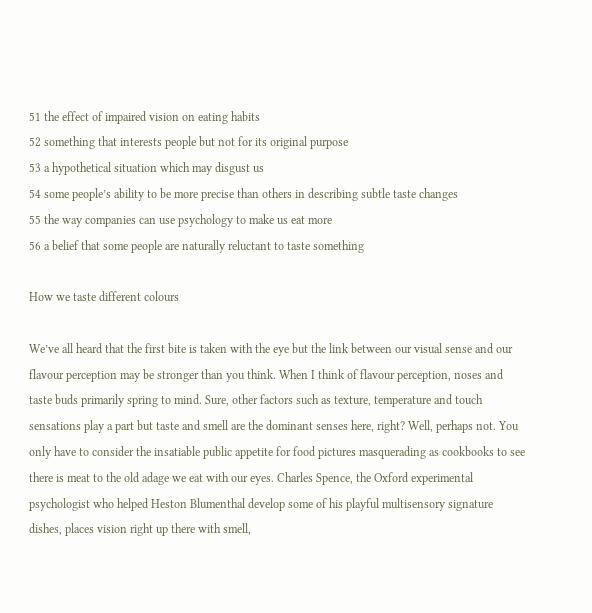51 the effect of impaired vision on eating habits
52 something that interests people but not for its original purpose
53 a hypothetical situation which may disgust us
54 some people’s ability to be more precise than others in describing subtle taste changes
55 the way companies can use psychology to make us eat more
56 a belief that some people are naturally reluctant to taste something

How we taste different colours

We’ve all heard that the first bite is taken with the eye but the link between our visual sense and our flavour perception may be stronger than you think. When I think of flavour perception, noses and taste buds primarily spring to mind. Sure, other factors such as texture, temperature and touch sensations play a part but taste and smell are the dominant senses here, right? Well, perhaps not. You only have to consider the insatiable public appetite for food pictures masquerading as cookbooks to see there is meat to the old adage we eat with our eyes. Charles Spence, the Oxford experimental psychologist who helped Heston Blumenthal develop some of his playful multisensory signature dishes, places vision right up there with smell,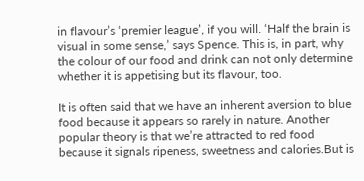in flavour’s ‘premier league’, if you will. ‘Half the brain is visual in some sense,’ says Spence. This is, in part, why the colour of our food and drink can not only determine whether it is appetising but its flavour, too.

It is often said that we have an inherent aversion to blue food because it appears so rarely in nature. Another popular theory is that we’re attracted to red food because it signals ripeness, sweetness and calories.But is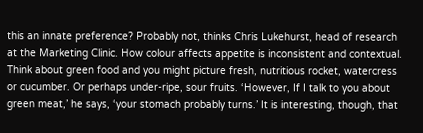this an innate preference? Probably not, thinks Chris Lukehurst, head of research at the Marketing Clinic. How colour affects appetite is inconsistent and contextual. Think about green food and you might picture fresh, nutritious rocket, watercress or cucumber. Or perhaps under-ripe, sour fruits. ‘However, If I talk to you about green meat,’ he says, ‘your stomach probably turns.’ It is interesting, though, that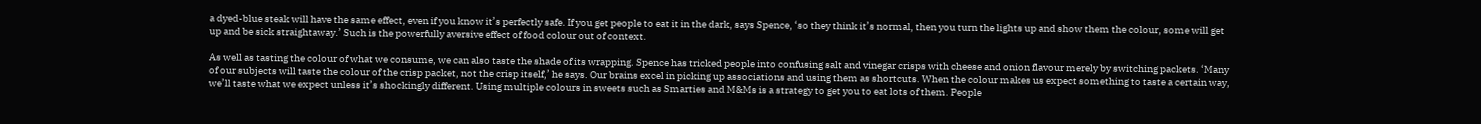a dyed-blue steak will have the same effect, even if you know it’s perfectly safe. If you get people to eat it in the dark, says Spence, ‘so they think it’s normal, then you turn the lights up and show them the colour, some will get up and be sick straightaway.’ Such is the powerfully aversive effect of food colour out of context.

As well as tasting the colour of what we consume, we can also taste the shade of its wrapping. Spence has tricked people into confusing salt and vinegar crisps with cheese and onion flavour merely by switching packets. ‘Many of our subjects will taste the colour of the crisp packet, not the crisp itself,’ he says. Our brains excel in picking up associations and using them as shortcuts. When the colour makes us expect something to taste a certain way, we’ll taste what we expect unless it’s shockingly different. Using multiple colours in sweets such as Smarties and M&Ms is a strategy to get you to eat lots of them. People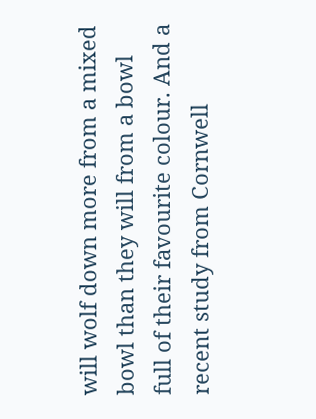will wolf down more from a mixed bowl than they will from a bowl full of their favourite colour. And a recent study from Cornwell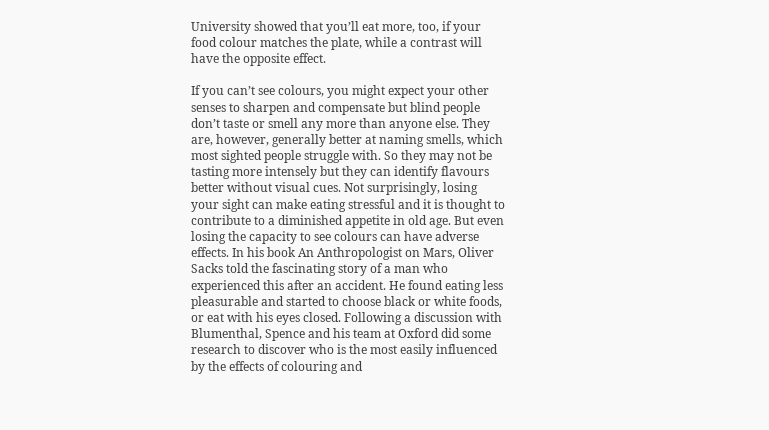University showed that you’ll eat more, too, if your food colour matches the plate, while a contrast will have the opposite effect.

If you can’t see colours, you might expect your other senses to sharpen and compensate but blind people don’t taste or smell any more than anyone else. They are, however, generally better at naming smells, which most sighted people struggle with. So they may not be tasting more intensely but they can identify flavours better without visual cues. Not surprisingly, losing your sight can make eating stressful and it is thought to contribute to a diminished appetite in old age. But even losing the capacity to see colours can have adverse effects. In his book An Anthropologist on Mars, Oliver Sacks told the fascinating story of a man who experienced this after an accident. He found eating less pleasurable and started to choose black or white foods, or eat with his eyes closed. Following a discussion with Blumenthal, Spence and his team at Oxford did some research to discover who is the most easily influenced by the effects of colouring and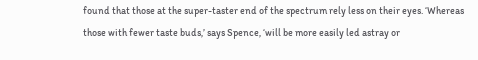found that those at the super-taster end of the spectrum rely less on their eyes. ‘Whereas those with fewer taste buds,’ says Spence, ‘will be more easily led astray or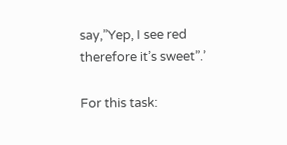say,”Yep, I see red therefore it’s sweet”.’

For this task: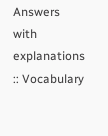Answers with explanations :: Vocabulary